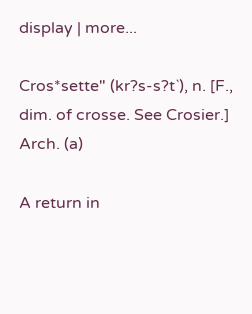display | more...

Cros*sette" (kr?s-s?t`), n. [F., dim. of crosse. See Crosier.] Arch. (a)

A return in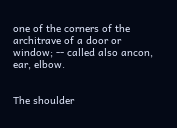one of the corners of the architrave of a door or window; -- called also ancon, ear, elbow.


The shoulder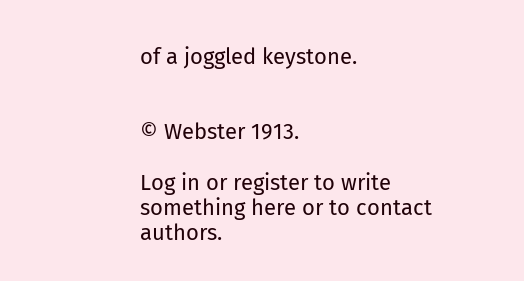of a joggled keystone.


© Webster 1913.

Log in or register to write something here or to contact authors.